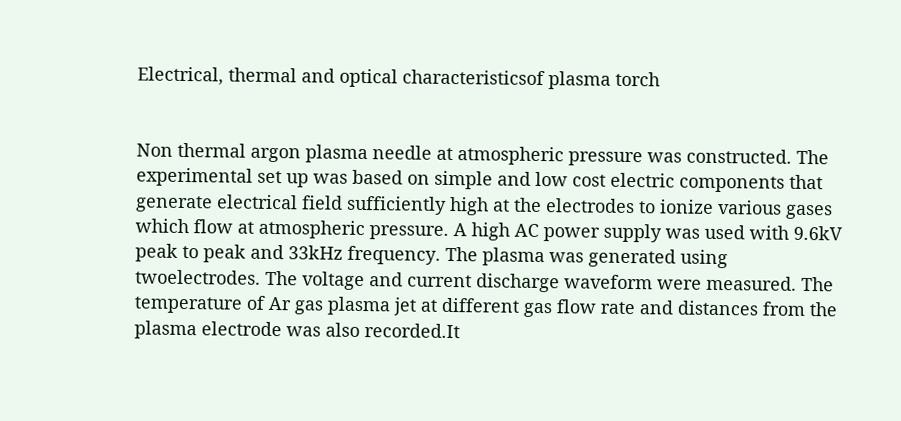Electrical, thermal and optical characteristicsof plasma torch


Non thermal argon plasma needle at atmospheric pressure was constructed. The experimental set up was based on simple and low cost electric components that generate electrical field sufficiently high at the electrodes to ionize various gases which flow at atmospheric pressure. A high AC power supply was used with 9.6kV peak to peak and 33kHz frequency. The plasma was generated using twoelectrodes. The voltage and current discharge waveform were measured. The temperature of Ar gas plasma jet at different gas flow rate and distances from the plasma electrode was also recorded.It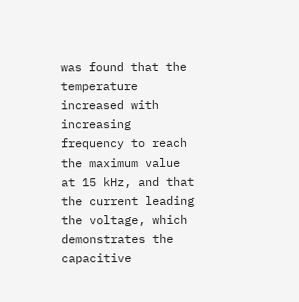was found that the temperature increased with increasing frequency to reach the maximum value at 15 kHz, and that the current leading the voltage, which demonstrates the capacitive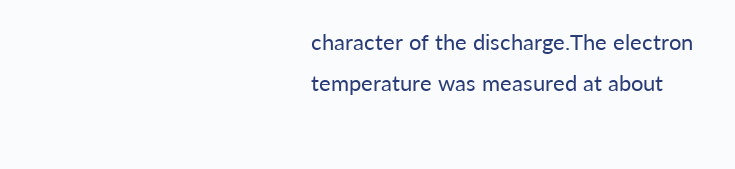character of the discharge.The electron temperature was measured at about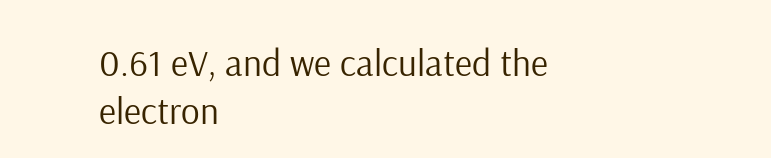0.61 eV, and we calculated the electron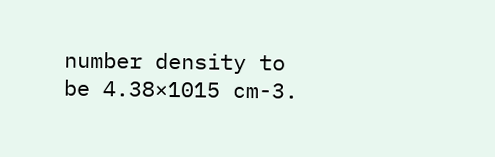number density to be 4.38×1015 cm-3.